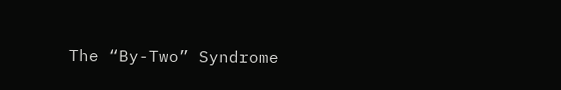The “By-Two” Syndrome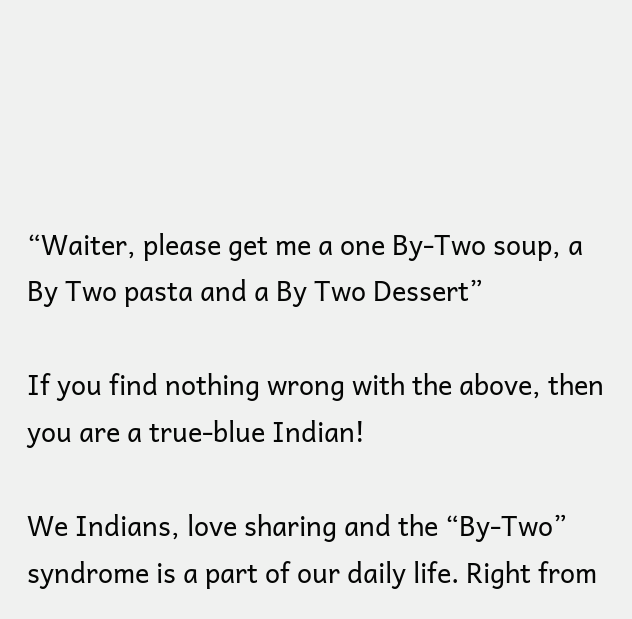“Waiter, please get me a one By-Two soup, a By Two pasta and a By Two Dessert”

If you find nothing wrong with the above, then you are a true-blue Indian!

We Indians, love sharing and the “By-Two” syndrome is a part of our daily life. Right from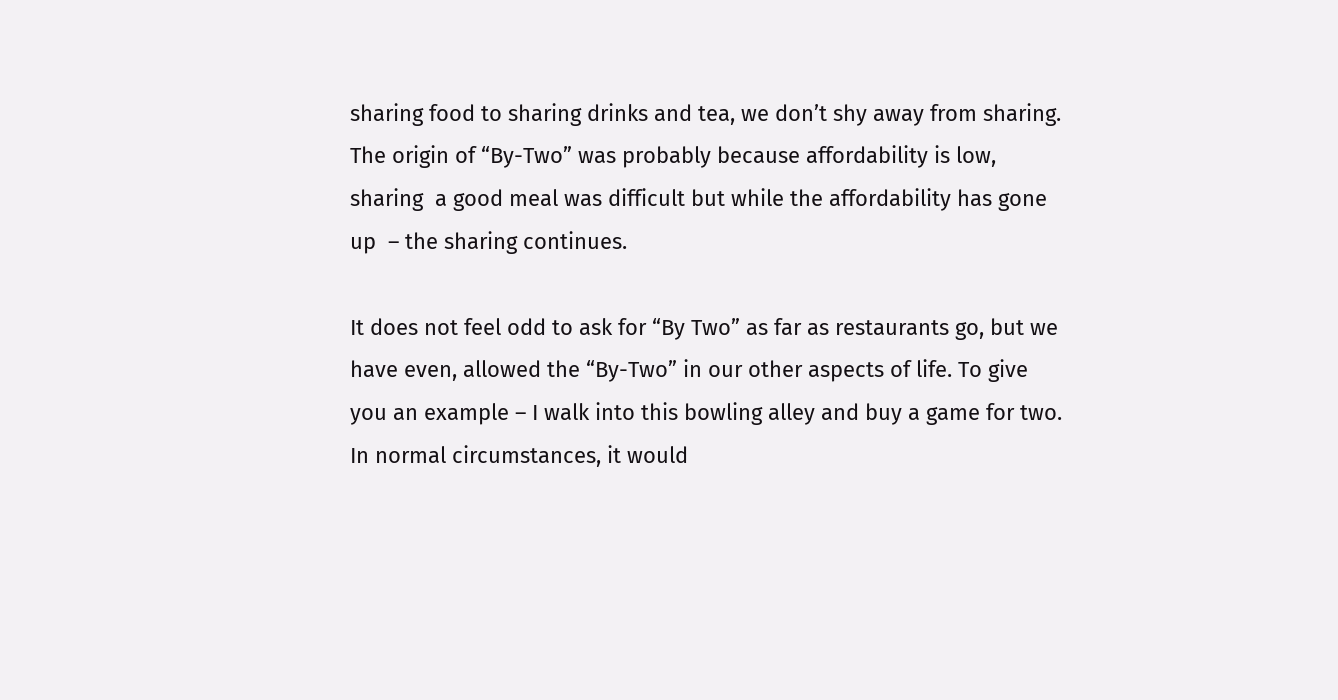sharing food to sharing drinks and tea, we don’t shy away from sharing. The origin of “By-Two” was probably because affordability is low, sharing  a good meal was difficult but while the affordability has gone up  – the sharing continues.

It does not feel odd to ask for “By Two” as far as restaurants go, but we have even, allowed the “By-Two” in our other aspects of life. To give you an example – I walk into this bowling alley and buy a game for two. In normal circumstances, it would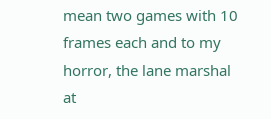mean two games with 10 frames each and to my horror, the lane marshal at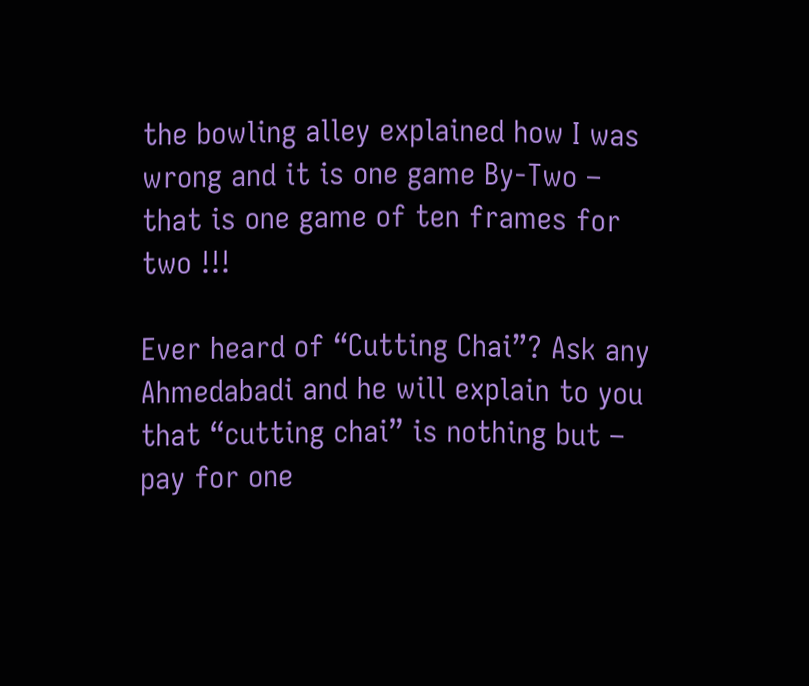the bowling alley explained how I was wrong and it is one game By-Two – that is one game of ten frames for two !!!

Ever heard of “Cutting Chai”? Ask any Ahmedabadi and he will explain to you that “cutting chai” is nothing but – pay for one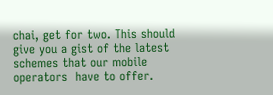chai, get for two. This should give you a gist of the latest schemes that our mobile operators  have to offer.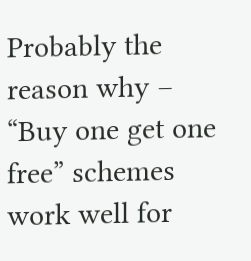Probably the reason why – “Buy one get one free” schemes work well for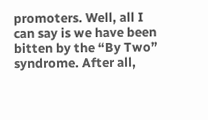promoters. Well, all I can say is we have been bitten by the “By Two” syndrome. After all,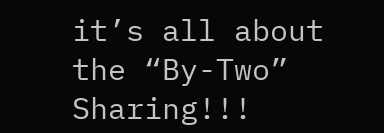it’s all about the “By-Two” Sharing!!!